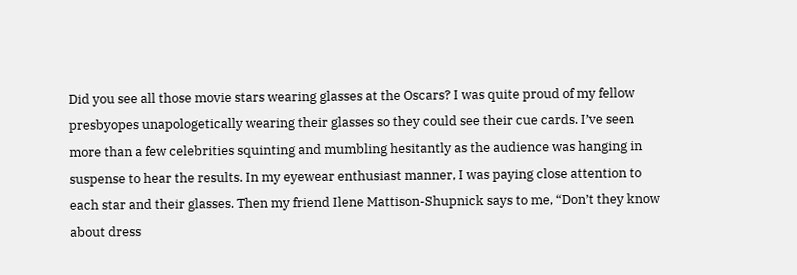Did you see all those movie stars wearing glasses at the Oscars? I was quite proud of my fellow presbyopes unapologetically wearing their glasses so they could see their cue cards. I’ve seen more than a few celebrities squinting and mumbling hesitantly as the audience was hanging in suspense to hear the results. In my eyewear enthusiast manner, I was paying close attention to each star and their glasses. Then my friend Ilene Mattison-Shupnick says to me, “Don’t they know about dress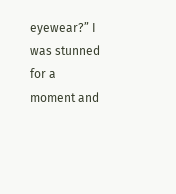eyewear?” I was stunned for a moment and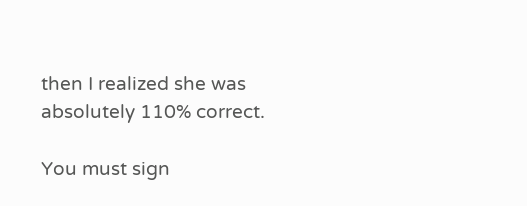then I realized she was absolutely 110% correct.

You must sign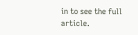in to see the full article.